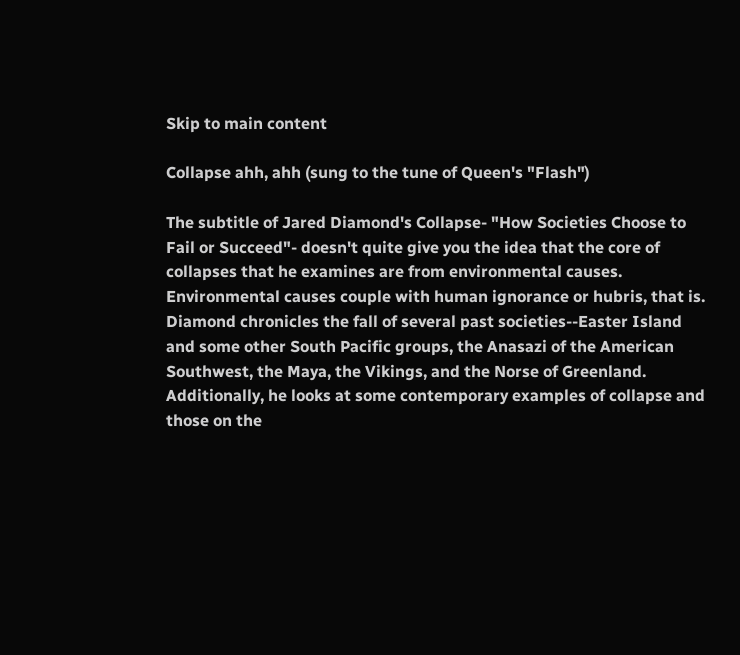Skip to main content

Collapse ahh, ahh (sung to the tune of Queen's "Flash")

The subtitle of Jared Diamond's Collapse- "How Societies Choose to Fail or Succeed"- doesn't quite give you the idea that the core of collapses that he examines are from environmental causes. Environmental causes couple with human ignorance or hubris, that is.
Diamond chronicles the fall of several past societies--Easter Island and some other South Pacific groups, the Anasazi of the American Southwest, the Maya, the Vikings, and the Norse of Greenland. Additionally, he looks at some contemporary examples of collapse and those on the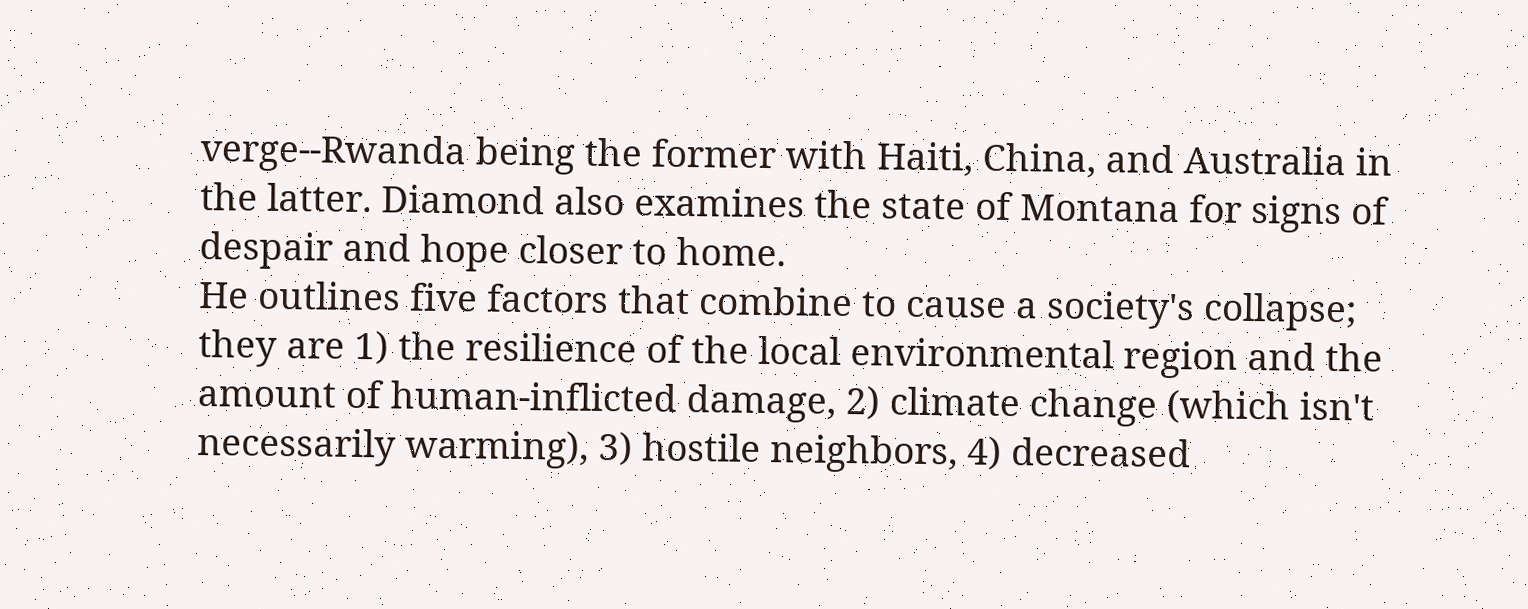verge--Rwanda being the former with Haiti, China, and Australia in the latter. Diamond also examines the state of Montana for signs of despair and hope closer to home.
He outlines five factors that combine to cause a society's collapse; they are 1) the resilience of the local environmental region and the amount of human-inflicted damage, 2) climate change (which isn't necessarily warming), 3) hostile neighbors, 4) decreased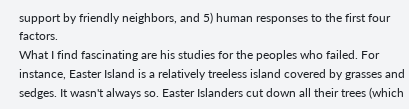support by friendly neighbors, and 5) human responses to the first four factors.
What I find fascinating are his studies for the peoples who failed. For instance, Easter Island is a relatively treeless island covered by grasses and sedges. It wasn't always so. Easter Islanders cut down all their trees (which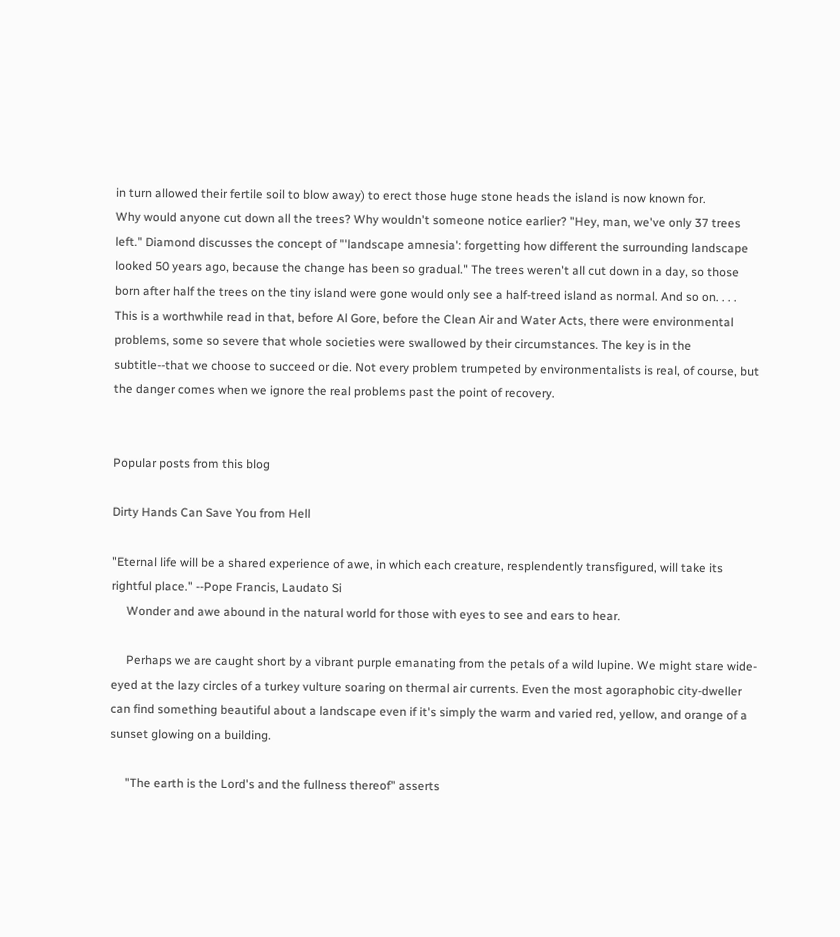in turn allowed their fertile soil to blow away) to erect those huge stone heads the island is now known for.
Why would anyone cut down all the trees? Why wouldn't someone notice earlier? "Hey, man, we've only 37 trees left." Diamond discusses the concept of "'landscape amnesia': forgetting how different the surrounding landscape looked 50 years ago, because the change has been so gradual." The trees weren't all cut down in a day, so those born after half the trees on the tiny island were gone would only see a half-treed island as normal. And so on. . . .
This is a worthwhile read in that, before Al Gore, before the Clean Air and Water Acts, there were environmental problems, some so severe that whole societies were swallowed by their circumstances. The key is in the subtitle--that we choose to succeed or die. Not every problem trumpeted by environmentalists is real, of course, but the danger comes when we ignore the real problems past the point of recovery.


Popular posts from this blog

Dirty Hands Can Save You from Hell

"Eternal life will be a shared experience of awe, in which each creature, resplendently transfigured, will take its rightful place." --Pope Francis, Laudato Si
     Wonder and awe abound in the natural world for those with eyes to see and ears to hear.

     Perhaps we are caught short by a vibrant purple emanating from the petals of a wild lupine. We might stare wide-eyed at the lazy circles of a turkey vulture soaring on thermal air currents. Even the most agoraphobic city-dweller can find something beautiful about a landscape even if it's simply the warm and varied red, yellow, and orange of a sunset glowing on a building.

     "The earth is the Lord's and the fullness thereof" asserts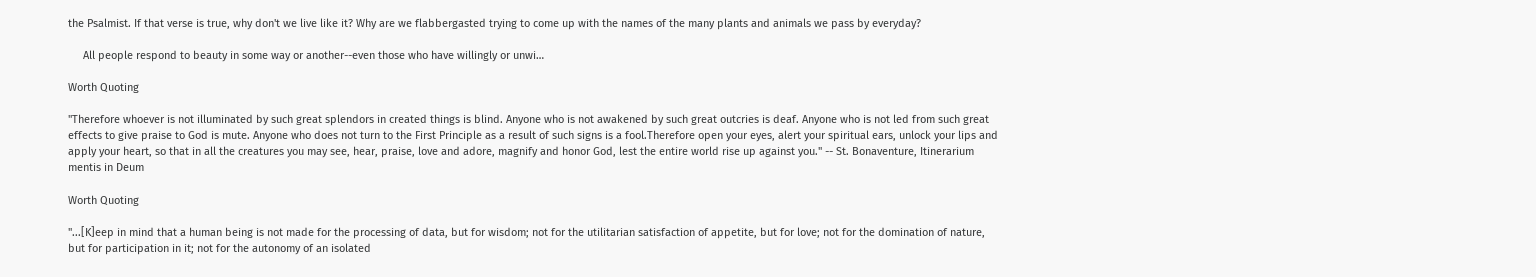the Psalmist. If that verse is true, why don't we live like it? Why are we flabbergasted trying to come up with the names of the many plants and animals we pass by everyday?

     All people respond to beauty in some way or another--even those who have willingly or unwi…

Worth Quoting

"Therefore whoever is not illuminated by such great splendors in created things is blind. Anyone who is not awakened by such great outcries is deaf. Anyone who is not led from such great effects to give praise to God is mute. Anyone who does not turn to the First Principle as a result of such signs is a fool.Therefore open your eyes, alert your spiritual ears, unlock your lips and apply your heart, so that in all the creatures you may see, hear, praise, love and adore, magnify and honor God, lest the entire world rise up against you." -- St. Bonaventure, Itinerarium mentis in Deum

Worth Quoting

"...[K]eep in mind that a human being is not made for the processing of data, but for wisdom; not for the utilitarian satisfaction of appetite, but for love; not for the domination of nature, but for participation in it; not for the autonomy of an isolated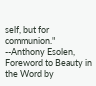self, but for communion." --Anthony Esolen,  Foreword to Beauty in the Word by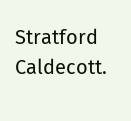Stratford Caldecott.